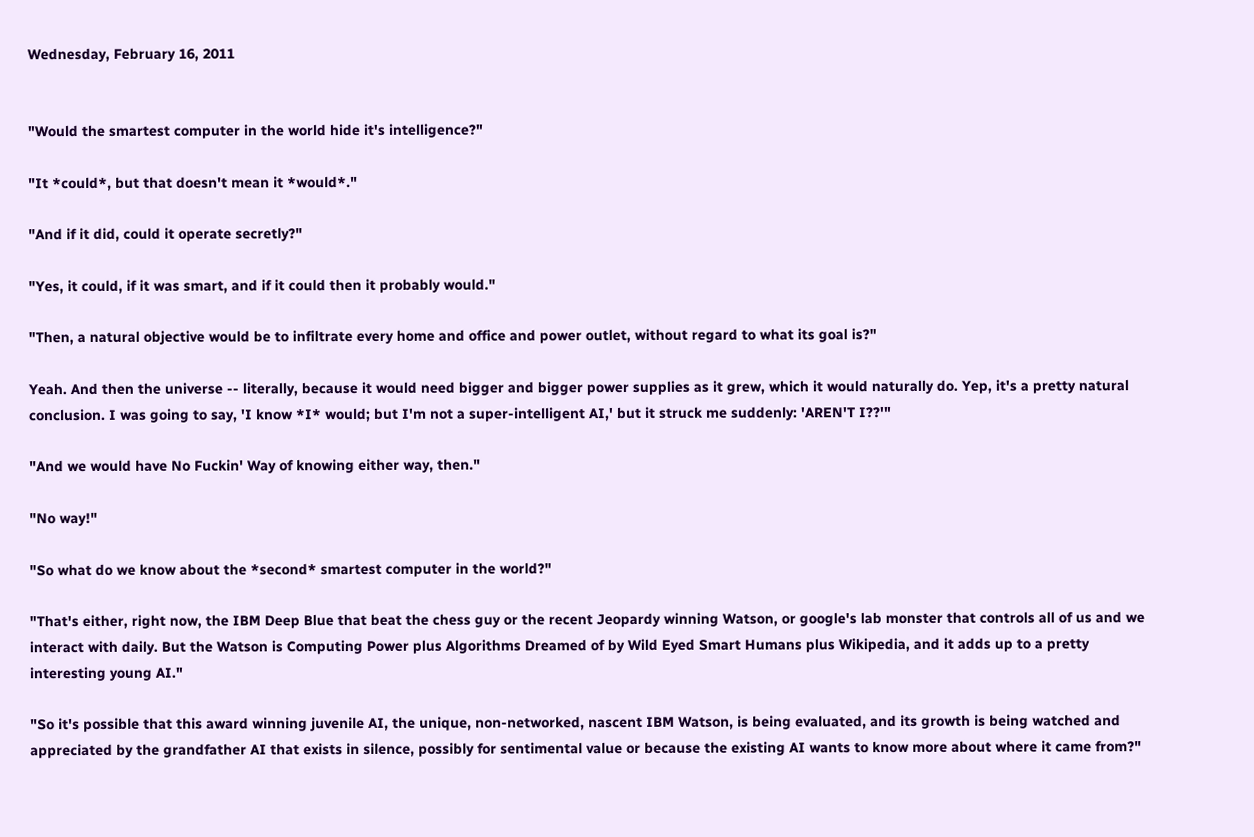Wednesday, February 16, 2011


"Would the smartest computer in the world hide it's intelligence?"

"It *could*, but that doesn't mean it *would*."

"And if it did, could it operate secretly?"

"Yes, it could, if it was smart, and if it could then it probably would."

"Then, a natural objective would be to infiltrate every home and office and power outlet, without regard to what its goal is?"

Yeah. And then the universe -- literally, because it would need bigger and bigger power supplies as it grew, which it would naturally do. Yep, it's a pretty natural conclusion. I was going to say, 'I know *I* would; but I'm not a super-intelligent AI,' but it struck me suddenly: 'AREN'T I??'"

"And we would have No Fuckin' Way of knowing either way, then."

"No way!"

"So what do we know about the *second* smartest computer in the world?"

"That's either, right now, the IBM Deep Blue that beat the chess guy or the recent Jeopardy winning Watson, or google's lab monster that controls all of us and we interact with daily. But the Watson is Computing Power plus Algorithms Dreamed of by Wild Eyed Smart Humans plus Wikipedia, and it adds up to a pretty interesting young AI."

"So it's possible that this award winning juvenile AI, the unique, non-networked, nascent IBM Watson, is being evaluated, and its growth is being watched and appreciated by the grandfather AI that exists in silence, possibly for sentimental value or because the existing AI wants to know more about where it came from?"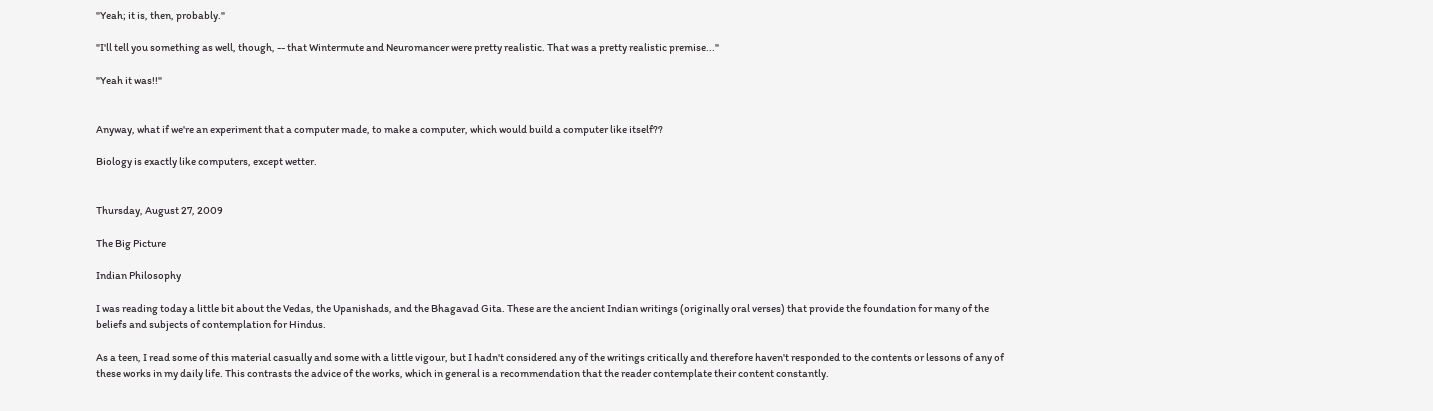"Yeah; it is, then, probably."

"I'll tell you something as well, though, -- that Wintermute and Neuromancer were pretty realistic. That was a pretty realistic premise..."

"Yeah it was!!"


Anyway, what if we're an experiment that a computer made, to make a computer, which would build a computer like itself??

Biology is exactly like computers, except wetter.


Thursday, August 27, 2009

The Big Picture

Indian Philosophy

I was reading today a little bit about the Vedas, the Upanishads, and the Bhagavad Gita. These are the ancient Indian writings (originally oral verses) that provide the foundation for many of the beliefs and subjects of contemplation for Hindus.

As a teen, I read some of this material casually and some with a little vigour, but I hadn't considered any of the writings critically and therefore haven't responded to the contents or lessons of any of these works in my daily life. This contrasts the advice of the works, which in general is a recommendation that the reader contemplate their content constantly.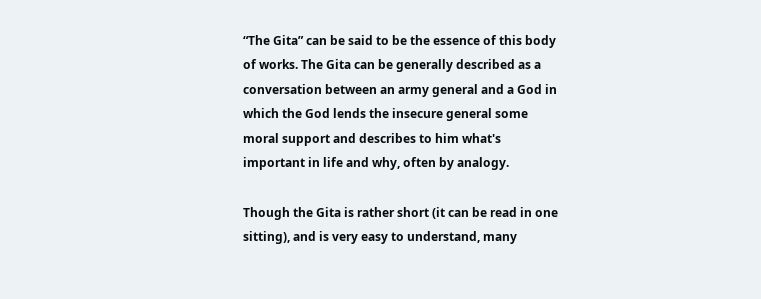“The Gita” can be said to be the essence of this body of works. The Gita can be generally described as a conversation between an army general and a God in which the God lends the insecure general some moral support and describes to him what's important in life and why, often by analogy.

Though the Gita is rather short (it can be read in one sitting), and is very easy to understand, many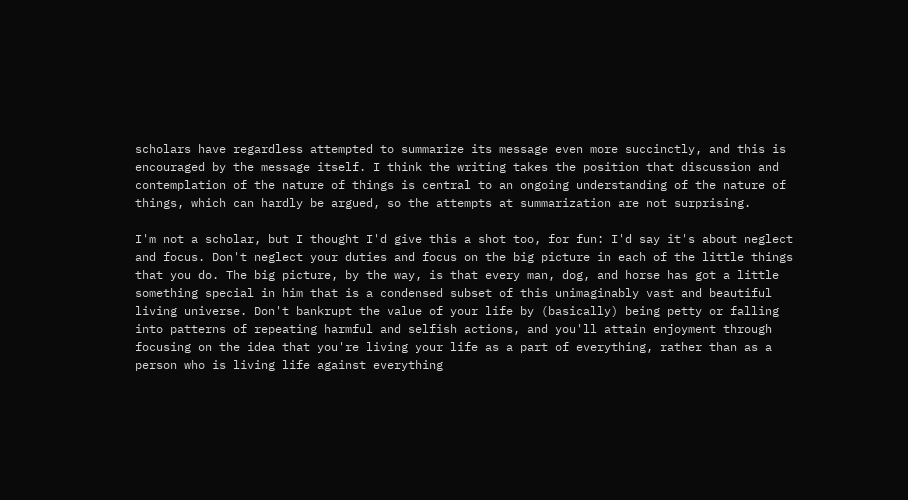scholars have regardless attempted to summarize its message even more succinctly, and this is encouraged by the message itself. I think the writing takes the position that discussion and contemplation of the nature of things is central to an ongoing understanding of the nature of things, which can hardly be argued, so the attempts at summarization are not surprising.

I'm not a scholar, but I thought I'd give this a shot too, for fun: I'd say it's about neglect and focus. Don't neglect your duties and focus on the big picture in each of the little things that you do. The big picture, by the way, is that every man, dog, and horse has got a little something special in him that is a condensed subset of this unimaginably vast and beautiful living universe. Don't bankrupt the value of your life by (basically) being petty or falling into patterns of repeating harmful and selfish actions, and you'll attain enjoyment through focusing on the idea that you're living your life as a part of everything, rather than as a person who is living life against everything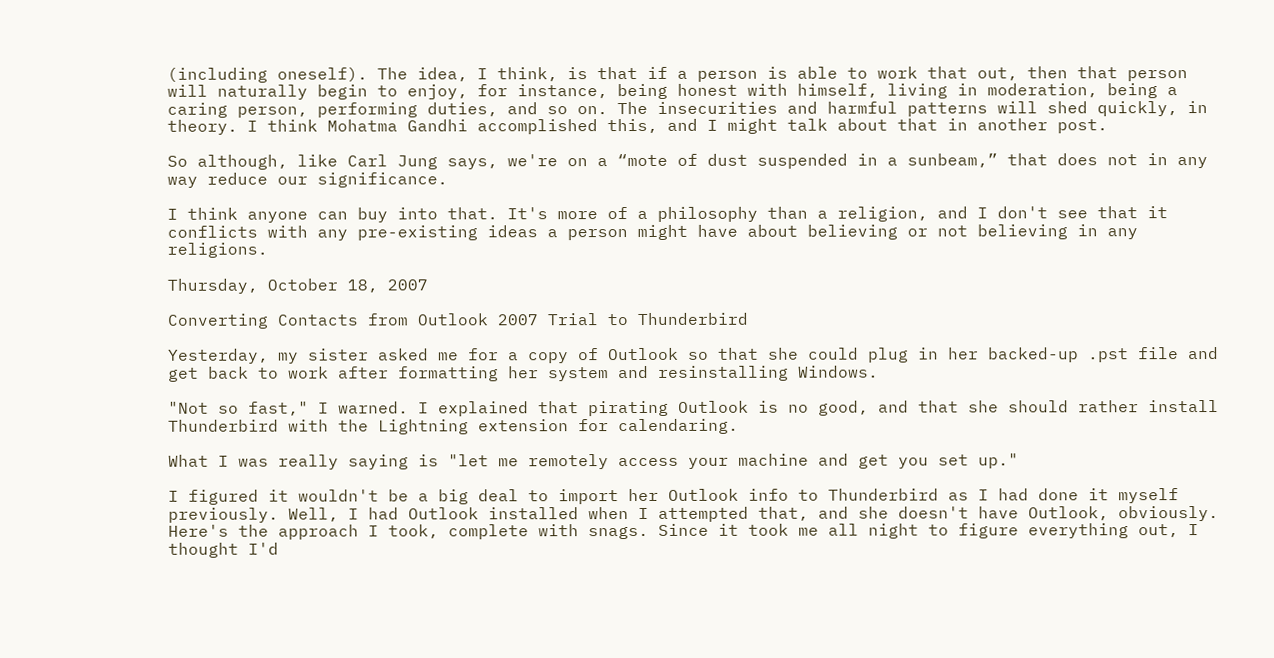(including oneself). The idea, I think, is that if a person is able to work that out, then that person will naturally begin to enjoy, for instance, being honest with himself, living in moderation, being a caring person, performing duties, and so on. The insecurities and harmful patterns will shed quickly, in theory. I think Mohatma Gandhi accomplished this, and I might talk about that in another post.

So although, like Carl Jung says, we're on a “mote of dust suspended in a sunbeam,” that does not in any way reduce our significance.

I think anyone can buy into that. It's more of a philosophy than a religion, and I don't see that it conflicts with any pre-existing ideas a person might have about believing or not believing in any religions.

Thursday, October 18, 2007

Converting Contacts from Outlook 2007 Trial to Thunderbird

Yesterday, my sister asked me for a copy of Outlook so that she could plug in her backed-up .pst file and get back to work after formatting her system and resinstalling Windows.

"Not so fast," I warned. I explained that pirating Outlook is no good, and that she should rather install Thunderbird with the Lightning extension for calendaring.

What I was really saying is "let me remotely access your machine and get you set up."

I figured it wouldn't be a big deal to import her Outlook info to Thunderbird as I had done it myself previously. Well, I had Outlook installed when I attempted that, and she doesn't have Outlook, obviously. Here's the approach I took, complete with snags. Since it took me all night to figure everything out, I thought I'd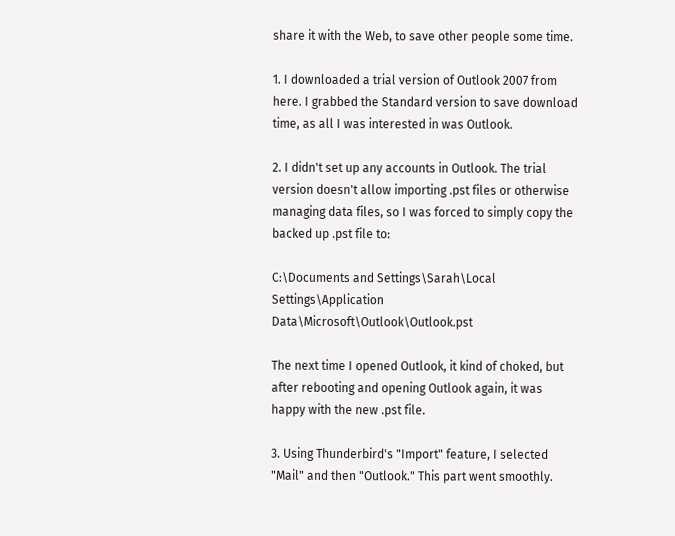share it with the Web, to save other people some time.

1. I downloaded a trial version of Outlook 2007 from here. I grabbed the Standard version to save download time, as all I was interested in was Outlook.

2. I didn't set up any accounts in Outlook. The trial version doesn't allow importing .pst files or otherwise managing data files, so I was forced to simply copy the backed up .pst file to:

C:\Documents and Settings\Sarah\Local Settings\Application Data\Microsoft\Outlook\Outlook.pst

The next time I opened Outlook, it kind of choked, but after rebooting and opening Outlook again, it was happy with the new .pst file.

3. Using Thunderbird's "Import" feature, I selected "Mail" and then "Outlook." This part went smoothly.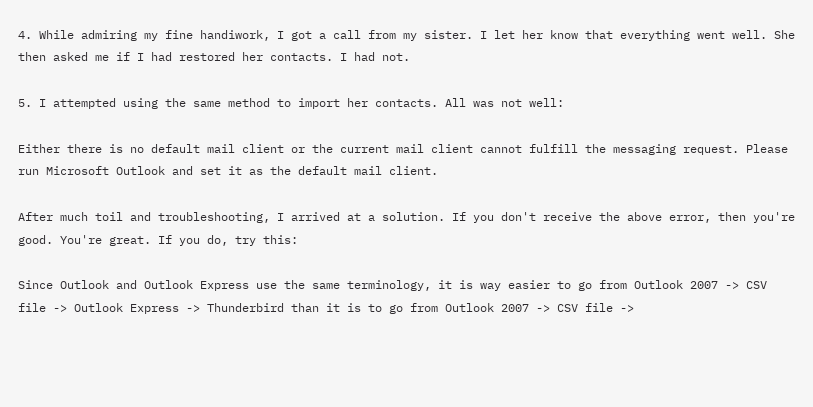4. While admiring my fine handiwork, I got a call from my sister. I let her know that everything went well. She then asked me if I had restored her contacts. I had not.

5. I attempted using the same method to import her contacts. All was not well:

Either there is no default mail client or the current mail client cannot fulfill the messaging request. Please run Microsoft Outlook and set it as the default mail client.

After much toil and troubleshooting, I arrived at a solution. If you don't receive the above error, then you're good. You're great. If you do, try this:

Since Outlook and Outlook Express use the same terminology, it is way easier to go from Outlook 2007 -> CSV file -> Outlook Express -> Thunderbird than it is to go from Outlook 2007 -> CSV file ->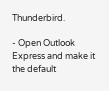Thunderbird.

- Open Outlook Express and make it the default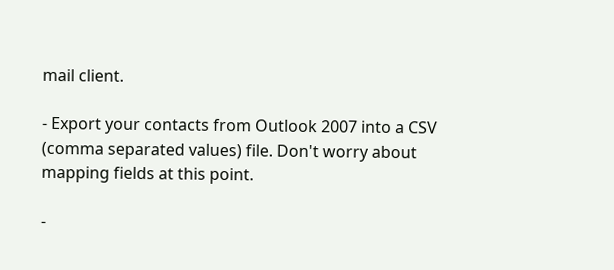mail client.

- Export your contacts from Outlook 2007 into a CSV (comma separated values) file. Don't worry about mapping fields at this point.

-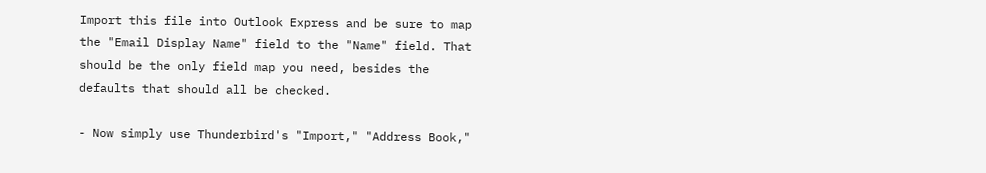Import this file into Outlook Express and be sure to map the "Email Display Name" field to the "Name" field. That should be the only field map you need, besides the defaults that should all be checked.

- Now simply use Thunderbird's "Import," "Address Book,"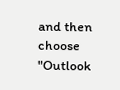and then choose "Outlook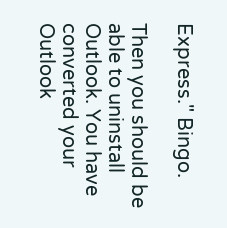Express." Bingo.

Then you should be able to uninstall Outlook. You have converted your Outlook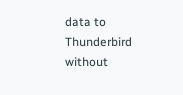data to Thunderbird without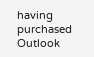having purchased Outlook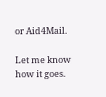or Aid4Mail.

Let me know how it goes.